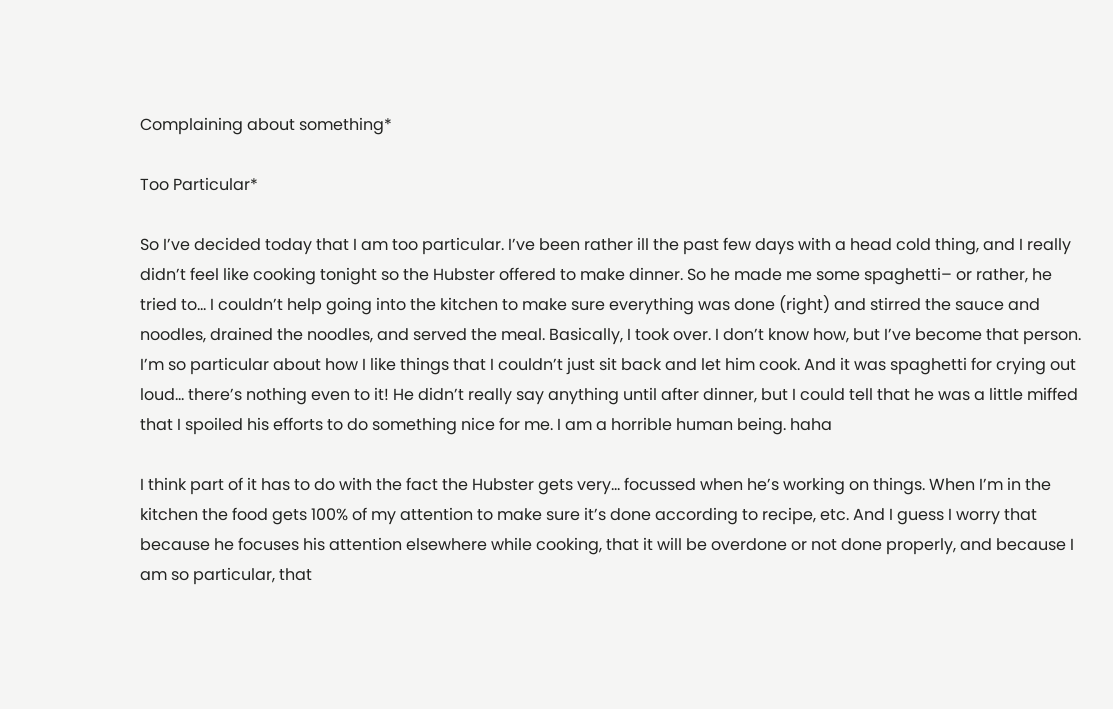Complaining about something*

Too Particular*

So I’ve decided today that I am too particular. I’ve been rather ill the past few days with a head cold thing, and I really didn’t feel like cooking tonight so the Hubster offered to make dinner. So he made me some spaghetti– or rather, he tried to… I couldn’t help going into the kitchen to make sure everything was done (right) and stirred the sauce and noodles, drained the noodles, and served the meal. Basically, I took over. I don’t know how, but I’ve become that person. I’m so particular about how I like things that I couldn’t just sit back and let him cook. And it was spaghetti for crying out loud… there’s nothing even to it! He didn’t really say anything until after dinner, but I could tell that he was a little miffed that I spoiled his efforts to do something nice for me. I am a horrible human being. haha

I think part of it has to do with the fact the Hubster gets very… focussed when he’s working on things. When I’m in the kitchen the food gets 100% of my attention to make sure it’s done according to recipe, etc. And I guess I worry that because he focuses his attention elsewhere while cooking, that it will be overdone or not done properly, and because I am so particular, that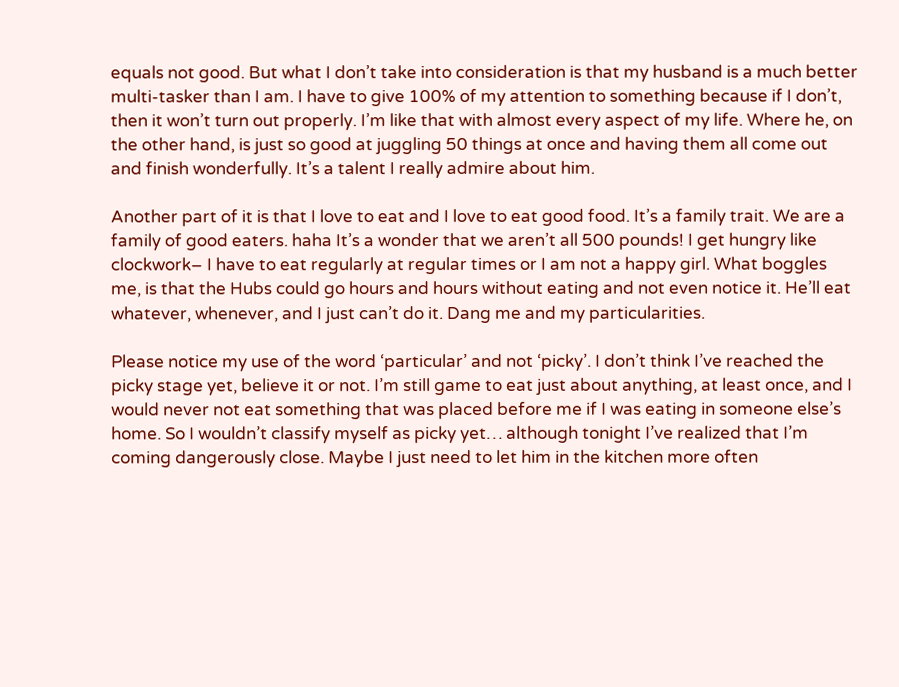equals not good. But what I don’t take into consideration is that my husband is a much better multi-tasker than I am. I have to give 100% of my attention to something because if I don’t, then it won’t turn out properly. I’m like that with almost every aspect of my life. Where he, on the other hand, is just so good at juggling 50 things at once and having them all come out and finish wonderfully. It’s a talent I really admire about him.

Another part of it is that I love to eat and I love to eat good food. It’s a family trait. We are a family of good eaters. haha It’s a wonder that we aren’t all 500 pounds! I get hungry like clockwork– I have to eat regularly at regular times or I am not a happy girl. What boggles me, is that the Hubs could go hours and hours without eating and not even notice it. He’ll eat whatever, whenever, and I just can’t do it. Dang me and my particularities.

Please notice my use of the word ‘particular’ and not ‘picky’. I don’t think I’ve reached the picky stage yet, believe it or not. I’m still game to eat just about anything, at least once, and I would never not eat something that was placed before me if I was eating in someone else’s home. So I wouldn’t classify myself as picky yet… although tonight I’ve realized that I’m coming dangerously close. Maybe I just need to let him in the kitchen more often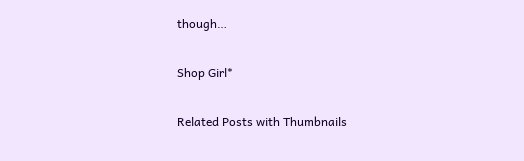though…

Shop Girl*

Related Posts with Thumbnails